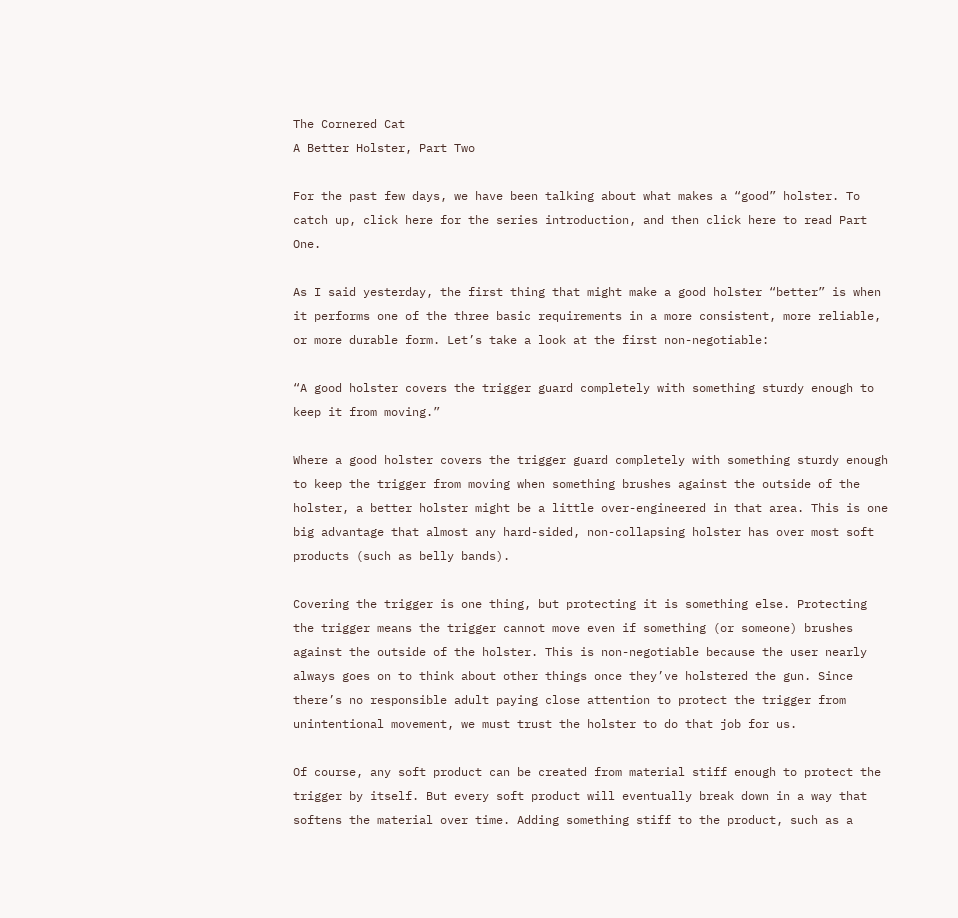The Cornered Cat
A Better Holster, Part Two

For the past few days, we have been talking about what makes a “good” holster. To catch up, click here for the series introduction, and then click here to read Part One.

As I said yesterday, the first thing that might make a good holster “better” is when it performs one of the three basic requirements in a more consistent, more reliable, or more durable form. Let’s take a look at the first non-negotiable:

“A good holster covers the trigger guard completely with something sturdy enough to keep it from moving.”

Where a good holster covers the trigger guard completely with something sturdy enough to keep the trigger from moving when something brushes against the outside of the holster, a better holster might be a little over-engineered in that area. This is one big advantage that almost any hard-sided, non-collapsing holster has over most soft products (such as belly bands).

Covering the trigger is one thing, but protecting it is something else. Protecting the trigger means the trigger cannot move even if something (or someone) brushes against the outside of the holster. This is non-negotiable because the user nearly always goes on to think about other things once they’ve holstered the gun. Since there’s no responsible adult paying close attention to protect the trigger from unintentional movement, we must trust the holster to do that job for us.

Of course, any soft product can be created from material stiff enough to protect the trigger by itself. But every soft product will eventually break down in a way that softens the material over time. Adding something stiff to the product, such as a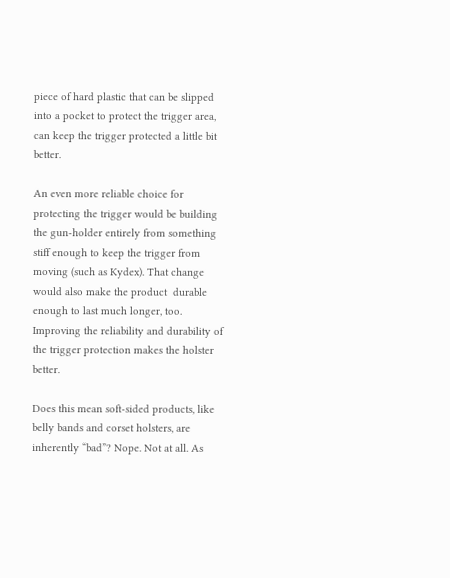piece of hard plastic that can be slipped into a pocket to protect the trigger area, can keep the trigger protected a little bit better.

An even more reliable choice for protecting the trigger would be building the gun-holder entirely from something stiff enough to keep the trigger from moving (such as Kydex). That change would also make the product  durable enough to last much longer, too. Improving the reliability and durability of the trigger protection makes the holster better.

Does this mean soft-sided products, like belly bands and corset holsters, are inherently “bad”? Nope. Not at all. As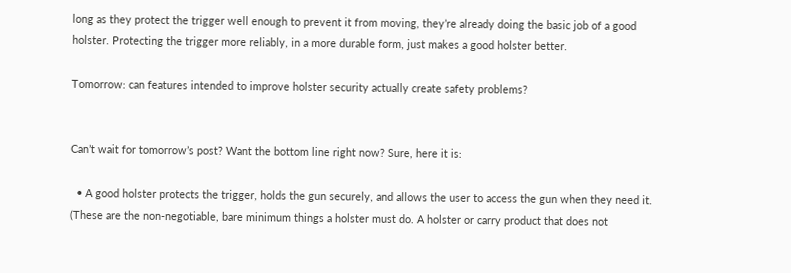long as they protect the trigger well enough to prevent it from moving, they’re already doing the basic job of a good holster. Protecting the trigger more reliably, in a more durable form, just makes a good holster better.

Tomorrow: can features intended to improve holster security actually create safety problems?


Can’t wait for tomorrow’s post? Want the bottom line right now? Sure, here it is:

  • A good holster protects the trigger, holds the gun securely, and allows the user to access the gun when they need it. (These are the non-negotiable, bare minimum things a holster must do. A holster or carry product that does not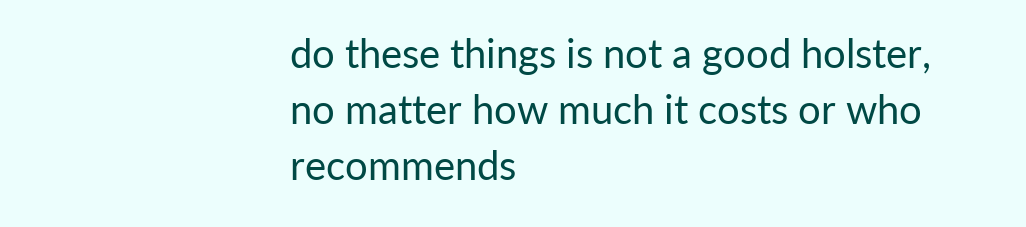do these things is not a good holster, no matter how much it costs or who recommends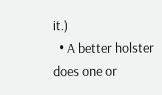it.)
  • A better holster does one or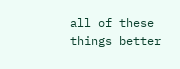all of these things better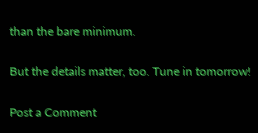than the bare minimum.

But the details matter, too. Tune in tomorrow!

Post a Comment